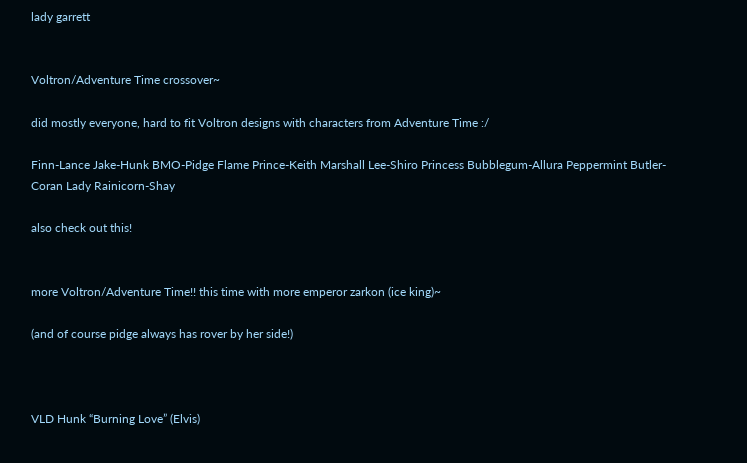lady garrett


Voltron/Adventure Time crossover~

did mostly everyone, hard to fit Voltron designs with characters from Adventure Time :/

Finn-Lance Jake-Hunk BMO-Pidge Flame Prince-Keith Marshall Lee-Shiro Princess Bubblegum-Allura Peppermint Butler-Coran Lady Rainicorn-Shay

also check out this!


more Voltron/Adventure Time!! this time with more emperor zarkon (ice king)~

(and of course pidge always has rover by her side!)



VLD Hunk “Burning Love” (Elvis)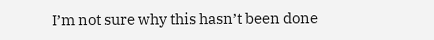I’m not sure why this hasn’t been done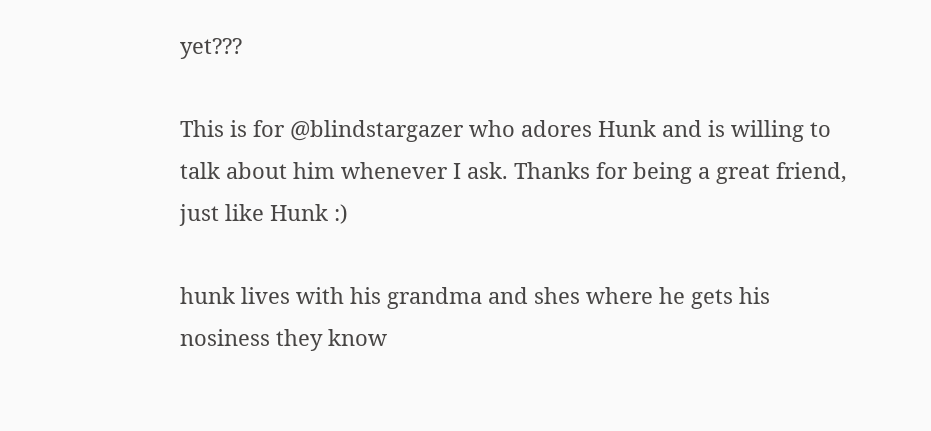yet???

This is for @blindstargazer who adores Hunk and is willing to talk about him whenever I ask. Thanks for being a great friend, just like Hunk :)

hunk lives with his grandma and shes where he gets his nosiness they know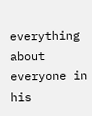everything about everyone in his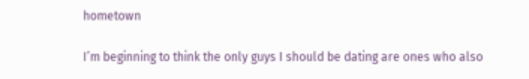hometown

I’m beginning to think the only guys I should be dating are ones who also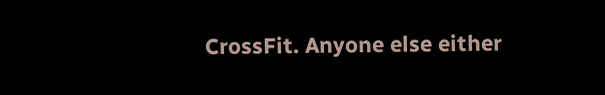CrossFit. Anyone else either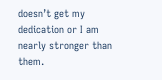doesn’t get my dedication or I am nearly stronger than them.